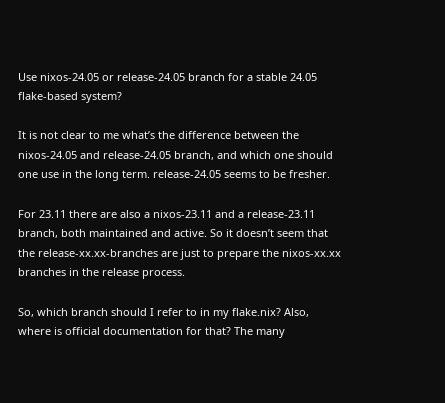Use nixos-24.05 or release-24.05 branch for a stable 24.05 flake-based system?

It is not clear to me what’s the difference between the nixos-24.05 and release-24.05 branch, and which one should one use in the long term. release-24.05 seems to be fresher.

For 23.11 there are also a nixos-23.11 and a release-23.11 branch, both maintained and active. So it doesn’t seem that the release-xx.xx-branches are just to prepare the nixos-xx.xx branches in the release process.

So, which branch should I refer to in my flake.nix? Also, where is official documentation for that? The many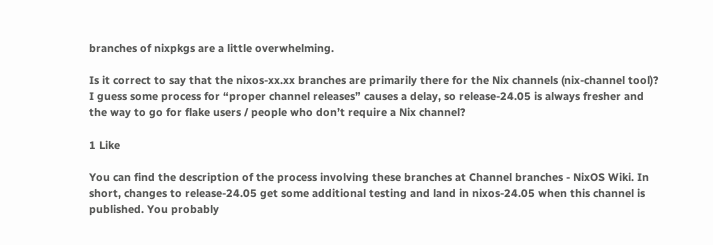branches of nixpkgs are a little overwhelming.

Is it correct to say that the nixos-xx.xx branches are primarily there for the Nix channels (nix-channel tool)? I guess some process for “proper channel releases” causes a delay, so release-24.05 is always fresher and the way to go for flake users / people who don’t require a Nix channel?

1 Like

You can find the description of the process involving these branches at Channel branches - NixOS Wiki. In short, changes to release-24.05 get some additional testing and land in nixos-24.05 when this channel is published. You probably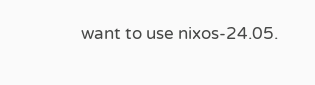want to use nixos-24.05.